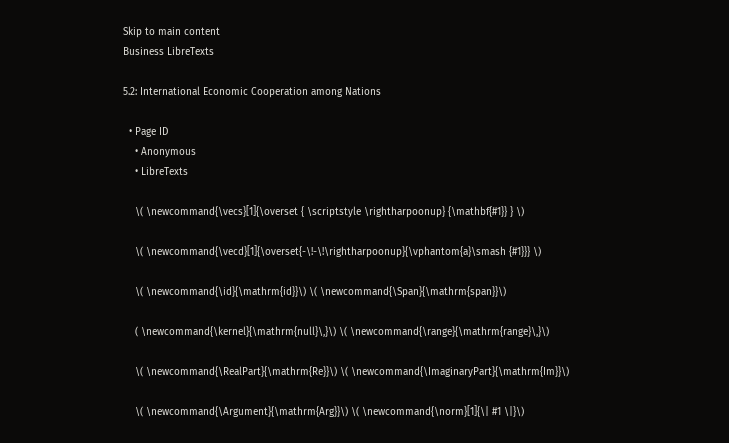Skip to main content
Business LibreTexts

5.2: International Economic Cooperation among Nations

  • Page ID
    • Anonymous
    • LibreTexts

    \( \newcommand{\vecs}[1]{\overset { \scriptstyle \rightharpoonup} {\mathbf{#1}} } \)

    \( \newcommand{\vecd}[1]{\overset{-\!-\!\rightharpoonup}{\vphantom{a}\smash {#1}}} \)

    \( \newcommand{\id}{\mathrm{id}}\) \( \newcommand{\Span}{\mathrm{span}}\)

    ( \newcommand{\kernel}{\mathrm{null}\,}\) \( \newcommand{\range}{\mathrm{range}\,}\)

    \( \newcommand{\RealPart}{\mathrm{Re}}\) \( \newcommand{\ImaginaryPart}{\mathrm{Im}}\)

    \( \newcommand{\Argument}{\mathrm{Arg}}\) \( \newcommand{\norm}[1]{\| #1 \|}\)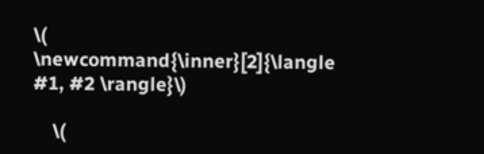\( \newcommand{\inner}[2]{\langle #1, #2 \rangle}\)

    \(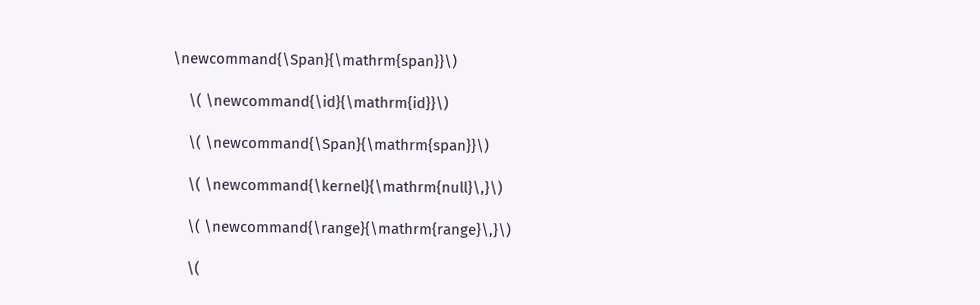\newcommand{\Span}{\mathrm{span}}\)

    \( \newcommand{\id}{\mathrm{id}}\)

    \( \newcommand{\Span}{\mathrm{span}}\)

    \( \newcommand{\kernel}{\mathrm{null}\,}\)

    \( \newcommand{\range}{\mathrm{range}\,}\)

    \(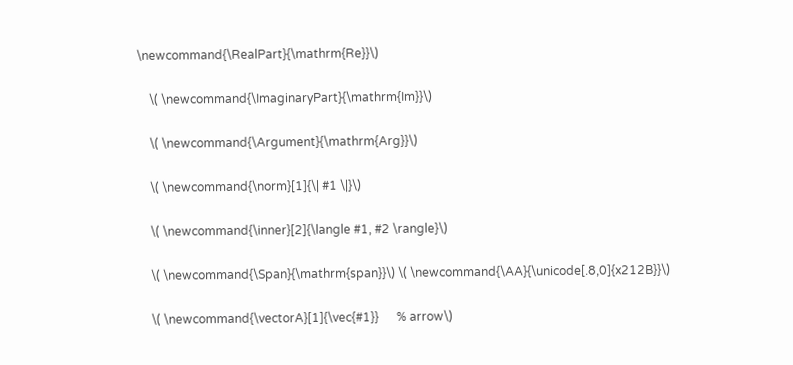\newcommand{\RealPart}{\mathrm{Re}}\)

    \( \newcommand{\ImaginaryPart}{\mathrm{Im}}\)

    \( \newcommand{\Argument}{\mathrm{Arg}}\)

    \( \newcommand{\norm}[1]{\| #1 \|}\)

    \( \newcommand{\inner}[2]{\langle #1, #2 \rangle}\)

    \( \newcommand{\Span}{\mathrm{span}}\) \( \newcommand{\AA}{\unicode[.8,0]{x212B}}\)

    \( \newcommand{\vectorA}[1]{\vec{#1}}      % arrow\)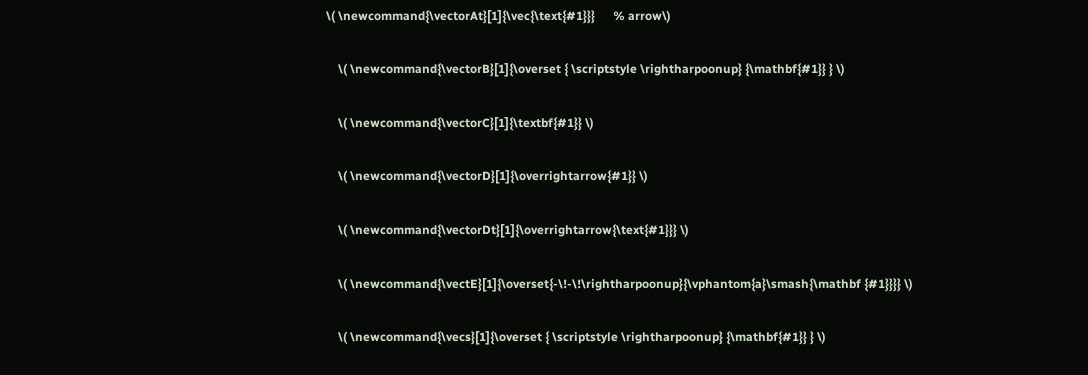\( \newcommand{\vectorAt}[1]{\vec{\text{#1}}}      % arrow\)

    \( \newcommand{\vectorB}[1]{\overset { \scriptstyle \rightharpoonup} {\mathbf{#1}} } \)

    \( \newcommand{\vectorC}[1]{\textbf{#1}} \)

    \( \newcommand{\vectorD}[1]{\overrightarrow{#1}} \)

    \( \newcommand{\vectorDt}[1]{\overrightarrow{\text{#1}}} \)

    \( \newcommand{\vectE}[1]{\overset{-\!-\!\rightharpoonup}{\vphantom{a}\smash{\mathbf {#1}}}} \)

    \( \newcommand{\vecs}[1]{\overset { \scriptstyle \rightharpoonup} {\mathbf{#1}} } \)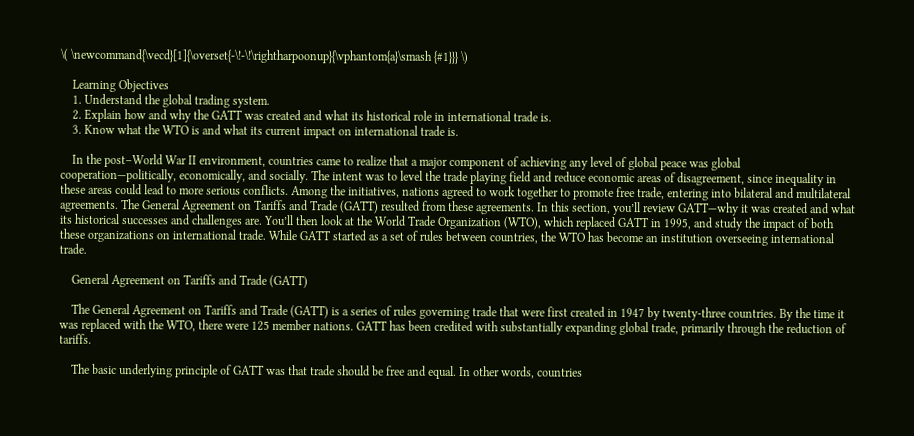\( \newcommand{\vecd}[1]{\overset{-\!-\!\rightharpoonup}{\vphantom{a}\smash {#1}}} \)

    Learning Objectives
    1. Understand the global trading system.
    2. Explain how and why the GATT was created and what its historical role in international trade is.
    3. Know what the WTO is and what its current impact on international trade is.

    In the post–World War II environment, countries came to realize that a major component of achieving any level of global peace was global cooperation—politically, economically, and socially. The intent was to level the trade playing field and reduce economic areas of disagreement, since inequality in these areas could lead to more serious conflicts. Among the initiatives, nations agreed to work together to promote free trade, entering into bilateral and multilateral agreements. The General Agreement on Tariffs and Trade (GATT) resulted from these agreements. In this section, you’ll review GATT—why it was created and what its historical successes and challenges are. You’ll then look at the World Trade Organization (WTO), which replaced GATT in 1995, and study the impact of both these organizations on international trade. While GATT started as a set of rules between countries, the WTO has become an institution overseeing international trade.

    General Agreement on Tariffs and Trade (GATT)

    The General Agreement on Tariffs and Trade (GATT) is a series of rules governing trade that were first created in 1947 by twenty-three countries. By the time it was replaced with the WTO, there were 125 member nations. GATT has been credited with substantially expanding global trade, primarily through the reduction of tariffs.

    The basic underlying principle of GATT was that trade should be free and equal. In other words, countries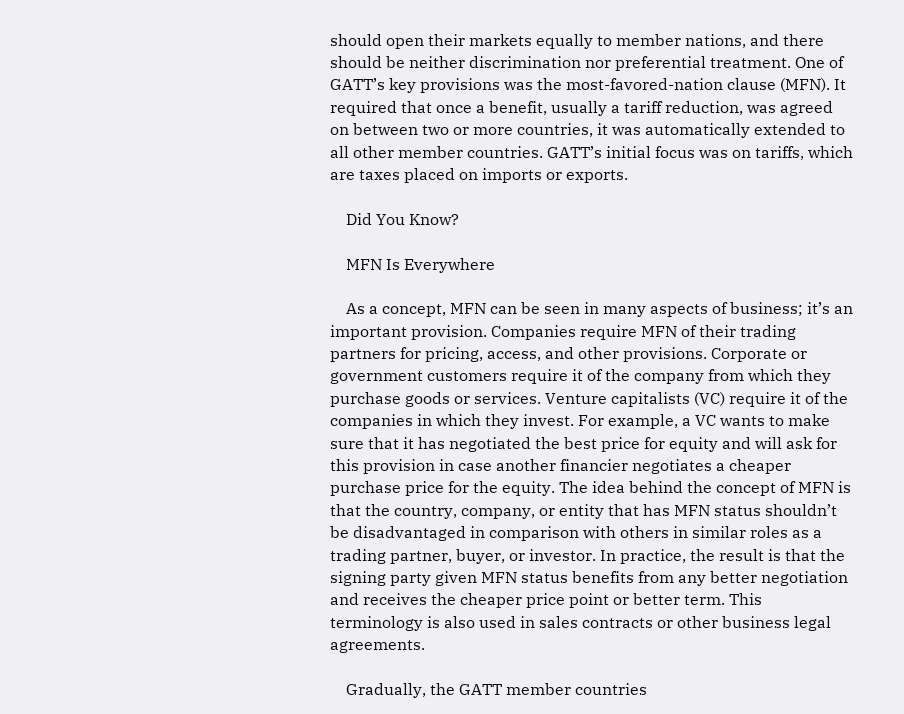should open their markets equally to member nations, and there should be neither discrimination nor preferential treatment. One of GATT’s key provisions was the most-favored-nation clause (MFN). It required that once a benefit, usually a tariff reduction, was agreed on between two or more countries, it was automatically extended to all other member countries. GATT’s initial focus was on tariffs, which are taxes placed on imports or exports.

    Did You Know?

    MFN Is Everywhere

    As a concept, MFN can be seen in many aspects of business; it’s an important provision. Companies require MFN of their trading partners for pricing, access, and other provisions. Corporate or government customers require it of the company from which they purchase goods or services. Venture capitalists (VC) require it of the companies in which they invest. For example, a VC wants to make sure that it has negotiated the best price for equity and will ask for this provision in case another financier negotiates a cheaper purchase price for the equity. The idea behind the concept of MFN is that the country, company, or entity that has MFN status shouldn’t be disadvantaged in comparison with others in similar roles as a trading partner, buyer, or investor. In practice, the result is that the signing party given MFN status benefits from any better negotiation and receives the cheaper price point or better term. This terminology is also used in sales contracts or other business legal agreements.

    Gradually, the GATT member countries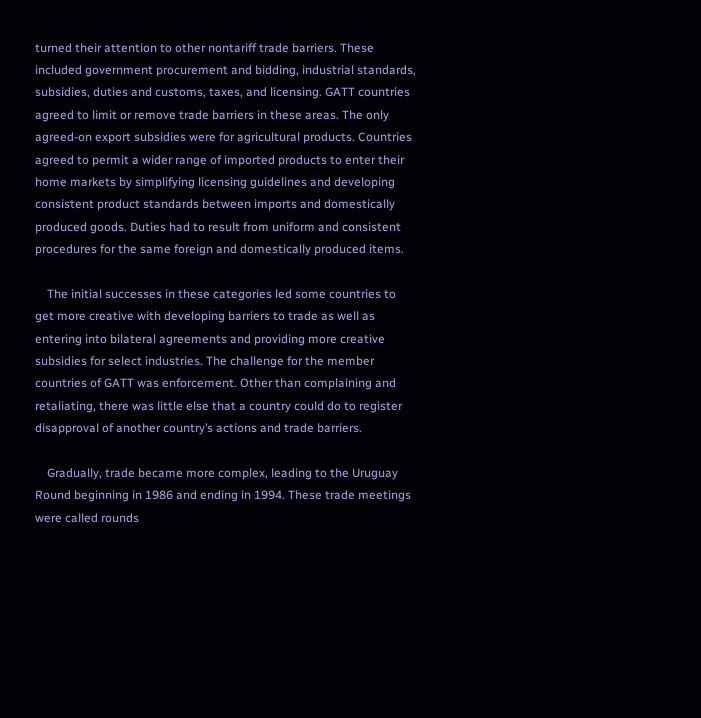turned their attention to other nontariff trade barriers. These included government procurement and bidding, industrial standards, subsidies, duties and customs, taxes, and licensing. GATT countries agreed to limit or remove trade barriers in these areas. The only agreed-on export subsidies were for agricultural products. Countries agreed to permit a wider range of imported products to enter their home markets by simplifying licensing guidelines and developing consistent product standards between imports and domestically produced goods. Duties had to result from uniform and consistent procedures for the same foreign and domestically produced items.

    The initial successes in these categories led some countries to get more creative with developing barriers to trade as well as entering into bilateral agreements and providing more creative subsidies for select industries. The challenge for the member countries of GATT was enforcement. Other than complaining and retaliating, there was little else that a country could do to register disapproval of another country’s actions and trade barriers.

    Gradually, trade became more complex, leading to the Uruguay Round beginning in 1986 and ending in 1994. These trade meetings were called rounds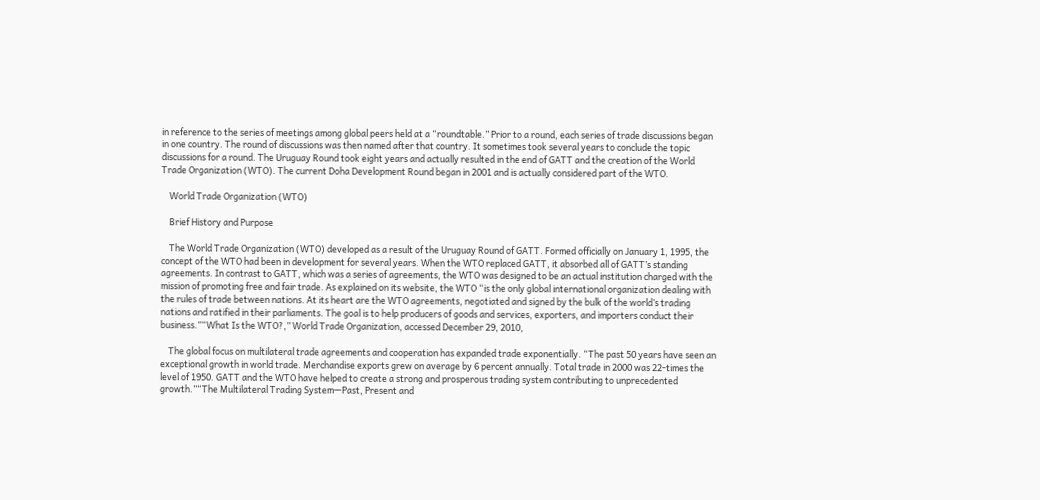in reference to the series of meetings among global peers held at a “roundtable.” Prior to a round, each series of trade discussions began in one country. The round of discussions was then named after that country. It sometimes took several years to conclude the topic discussions for a round. The Uruguay Round took eight years and actually resulted in the end of GATT and the creation of the World Trade Organization (WTO). The current Doha Development Round began in 2001 and is actually considered part of the WTO.

    World Trade Organization (WTO)

    Brief History and Purpose

    The World Trade Organization (WTO) developed as a result of the Uruguay Round of GATT. Formed officially on January 1, 1995, the concept of the WTO had been in development for several years. When the WTO replaced GATT, it absorbed all of GATT’s standing agreements. In contrast to GATT, which was a series of agreements, the WTO was designed to be an actual institution charged with the mission of promoting free and fair trade. As explained on its website, the WTO “is the only global international organization dealing with the rules of trade between nations. At its heart are the WTO agreements, negotiated and signed by the bulk of the world’s trading nations and ratified in their parliaments. The goal is to help producers of goods and services, exporters, and importers conduct their business.”“What Is the WTO?,” World Trade Organization, accessed December 29, 2010,

    The global focus on multilateral trade agreements and cooperation has expanded trade exponentially. “The past 50 years have seen an exceptional growth in world trade. Merchandise exports grew on average by 6 percent annually. Total trade in 2000 was 22-times the level of 1950. GATT and the WTO have helped to create a strong and prosperous trading system contributing to unprecedented growth.”“The Multilateral Trading System—Past, Present and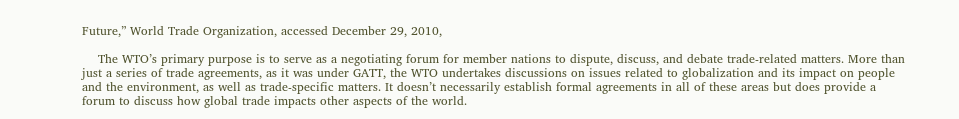Future,” World Trade Organization, accessed December 29, 2010,

    The WTO’s primary purpose is to serve as a negotiating forum for member nations to dispute, discuss, and debate trade-related matters. More than just a series of trade agreements, as it was under GATT, the WTO undertakes discussions on issues related to globalization and its impact on people and the environment, as well as trade-specific matters. It doesn’t necessarily establish formal agreements in all of these areas but does provide a forum to discuss how global trade impacts other aspects of the world.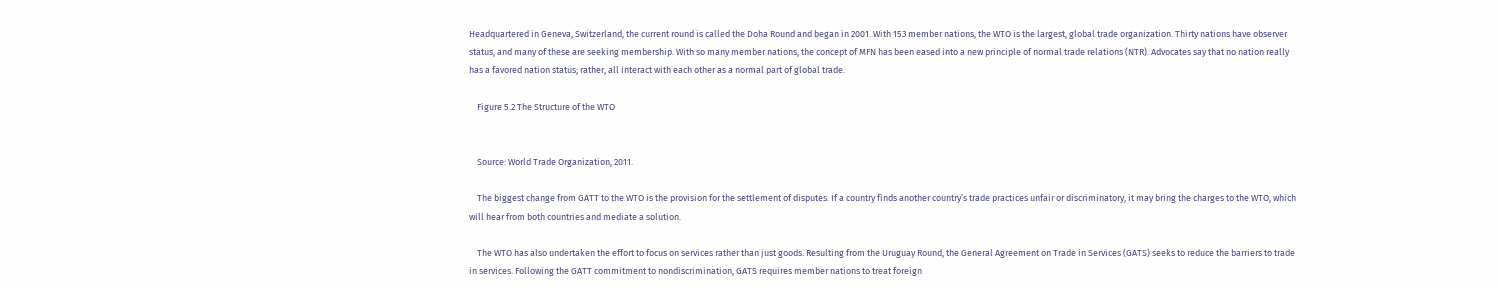Headquartered in Geneva, Switzerland, the current round is called the Doha Round and began in 2001. With 153 member nations, the WTO is the largest, global trade organization. Thirty nations have observer status, and many of these are seeking membership. With so many member nations, the concept of MFN has been eased into a new principle of normal trade relations (NTR). Advocates say that no nation really has a favored nation status; rather, all interact with each other as a normal part of global trade.

    Figure 5.2 The Structure of the WTO


    Source: World Trade Organization, 2011.

    The biggest change from GATT to the WTO is the provision for the settlement of disputes. If a country finds another country’s trade practices unfair or discriminatory, it may bring the charges to the WTO, which will hear from both countries and mediate a solution.

    The WTO has also undertaken the effort to focus on services rather than just goods. Resulting from the Uruguay Round, the General Agreement on Trade in Services (GATS) seeks to reduce the barriers to trade in services. Following the GATT commitment to nondiscrimination, GATS requires member nations to treat foreign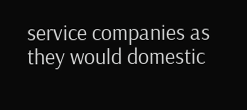service companies as they would domestic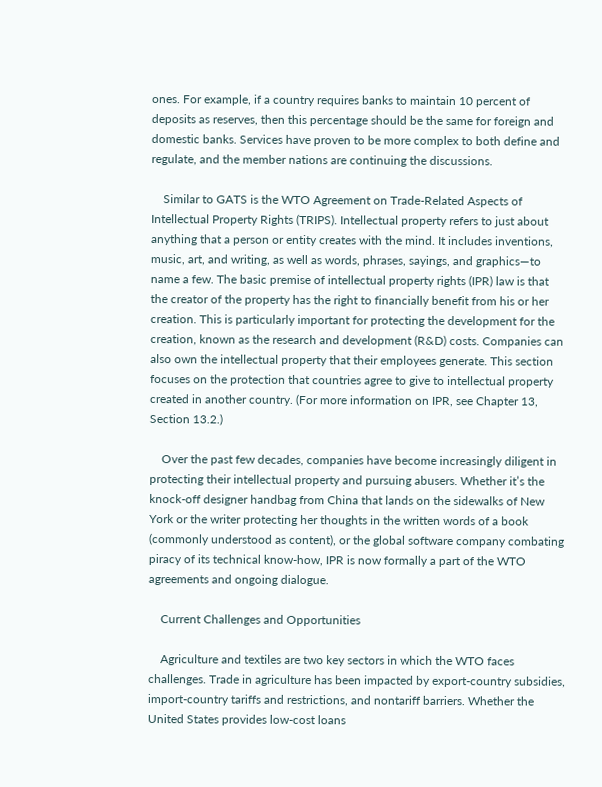ones. For example, if a country requires banks to maintain 10 percent of deposits as reserves, then this percentage should be the same for foreign and domestic banks. Services have proven to be more complex to both define and regulate, and the member nations are continuing the discussions.

    Similar to GATS is the WTO Agreement on Trade-Related Aspects of Intellectual Property Rights (TRIPS). Intellectual property refers to just about anything that a person or entity creates with the mind. It includes inventions, music, art, and writing, as well as words, phrases, sayings, and graphics—to name a few. The basic premise of intellectual property rights (IPR) law is that the creator of the property has the right to financially benefit from his or her creation. This is particularly important for protecting the development for the creation, known as the research and development (R&D) costs. Companies can also own the intellectual property that their employees generate. This section focuses on the protection that countries agree to give to intellectual property created in another country. (For more information on IPR, see Chapter 13, Section 13.2.)

    Over the past few decades, companies have become increasingly diligent in protecting their intellectual property and pursuing abusers. Whether it’s the knock-off designer handbag from China that lands on the sidewalks of New York or the writer protecting her thoughts in the written words of a book (commonly understood as content), or the global software company combating piracy of its technical know-how, IPR is now formally a part of the WTO agreements and ongoing dialogue.

    Current Challenges and Opportunities

    Agriculture and textiles are two key sectors in which the WTO faces challenges. Trade in agriculture has been impacted by export-country subsidies, import-country tariffs and restrictions, and nontariff barriers. Whether the United States provides low-cost loans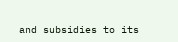and subsidies to its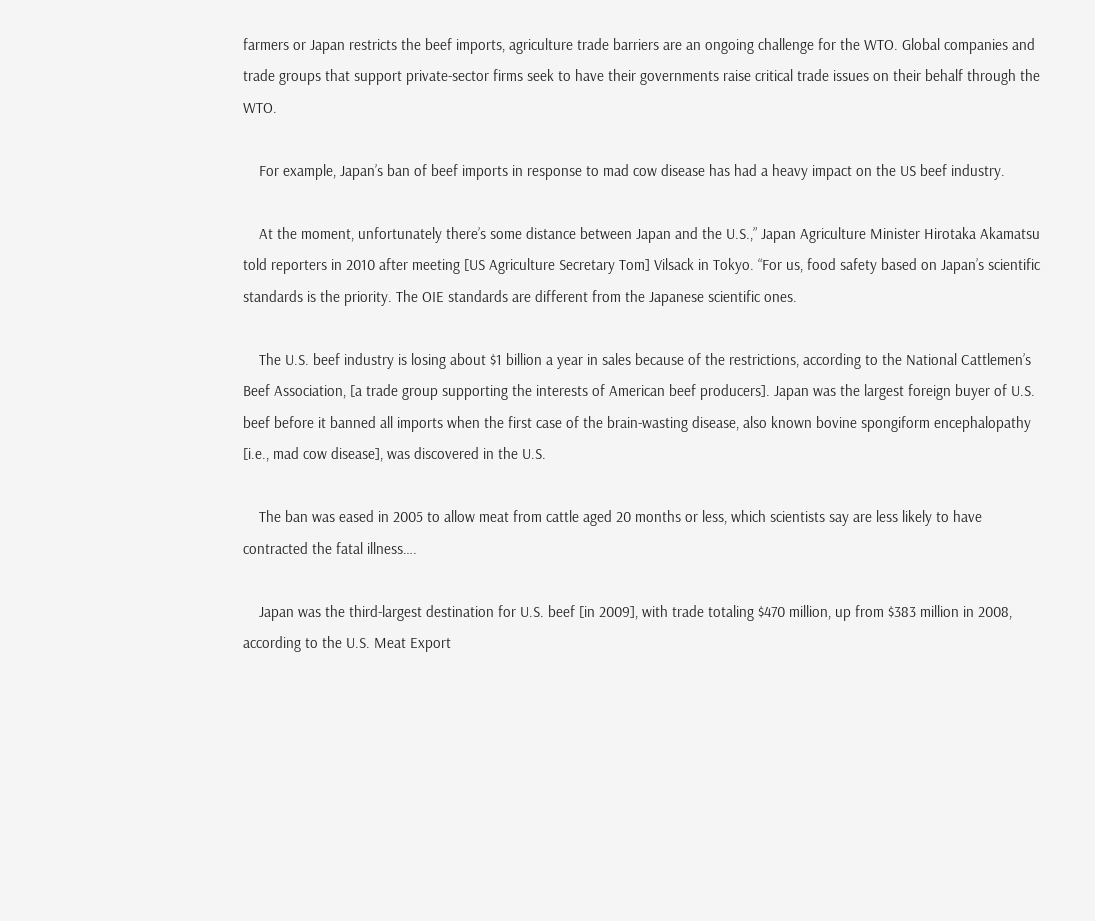farmers or Japan restricts the beef imports, agriculture trade barriers are an ongoing challenge for the WTO. Global companies and trade groups that support private-sector firms seek to have their governments raise critical trade issues on their behalf through the WTO.

    For example, Japan’s ban of beef imports in response to mad cow disease has had a heavy impact on the US beef industry.

    At the moment, unfortunately there’s some distance between Japan and the U.S.,” Japan Agriculture Minister Hirotaka Akamatsu told reporters in 2010 after meeting [US Agriculture Secretary Tom] Vilsack in Tokyo. “For us, food safety based on Japan’s scientific standards is the priority. The OIE standards are different from the Japanese scientific ones.

    The U.S. beef industry is losing about $1 billion a year in sales because of the restrictions, according to the National Cattlemen’s Beef Association, [a trade group supporting the interests of American beef producers]. Japan was the largest foreign buyer of U.S. beef before it banned all imports when the first case of the brain-wasting disease, also known bovine spongiform encephalopathy [i.e., mad cow disease], was discovered in the U.S.

    The ban was eased in 2005 to allow meat from cattle aged 20 months or less, which scientists say are less likely to have contracted the fatal illness….

    Japan was the third-largest destination for U.S. beef [in 2009], with trade totaling $470 million, up from $383 million in 2008, according to the U.S. Meat Export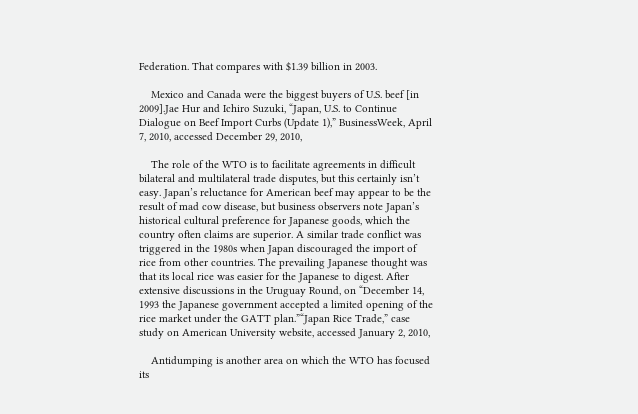Federation. That compares with $1.39 billion in 2003.

    Mexico and Canada were the biggest buyers of U.S. beef [in 2009].Jae Hur and Ichiro Suzuki, “Japan, U.S. to Continue Dialogue on Beef Import Curbs (Update 1),” BusinessWeek, April 7, 2010, accessed December 29, 2010,

    The role of the WTO is to facilitate agreements in difficult bilateral and multilateral trade disputes, but this certainly isn’t easy. Japan’s reluctance for American beef may appear to be the result of mad cow disease, but business observers note Japan’s historical cultural preference for Japanese goods, which the country often claims are superior. A similar trade conflict was triggered in the 1980s when Japan discouraged the import of rice from other countries. The prevailing Japanese thought was that its local rice was easier for the Japanese to digest. After extensive discussions in the Uruguay Round, on “December 14, 1993 the Japanese government accepted a limited opening of the rice market under the GATT plan.”“Japan Rice Trade,” case study on American University website, accessed January 2, 2010,

    Antidumping is another area on which the WTO has focused its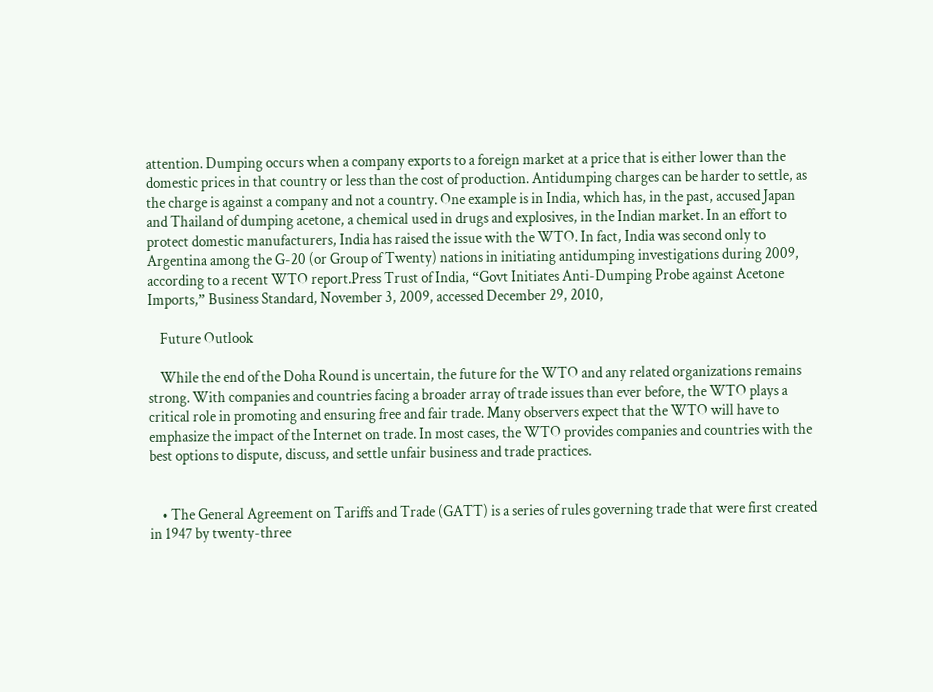attention. Dumping occurs when a company exports to a foreign market at a price that is either lower than the domestic prices in that country or less than the cost of production. Antidumping charges can be harder to settle, as the charge is against a company and not a country. One example is in India, which has, in the past, accused Japan and Thailand of dumping acetone, a chemical used in drugs and explosives, in the Indian market. In an effort to protect domestic manufacturers, India has raised the issue with the WTO. In fact, India was second only to Argentina among the G-20 (or Group of Twenty) nations in initiating antidumping investigations during 2009, according to a recent WTO report.Press Trust of India, “Govt Initiates Anti-Dumping Probe against Acetone Imports,” Business Standard, November 3, 2009, accessed December 29, 2010,

    Future Outlook

    While the end of the Doha Round is uncertain, the future for the WTO and any related organizations remains strong. With companies and countries facing a broader array of trade issues than ever before, the WTO plays a critical role in promoting and ensuring free and fair trade. Many observers expect that the WTO will have to emphasize the impact of the Internet on trade. In most cases, the WTO provides companies and countries with the best options to dispute, discuss, and settle unfair business and trade practices.


    • The General Agreement on Tariffs and Trade (GATT) is a series of rules governing trade that were first created in 1947 by twenty-three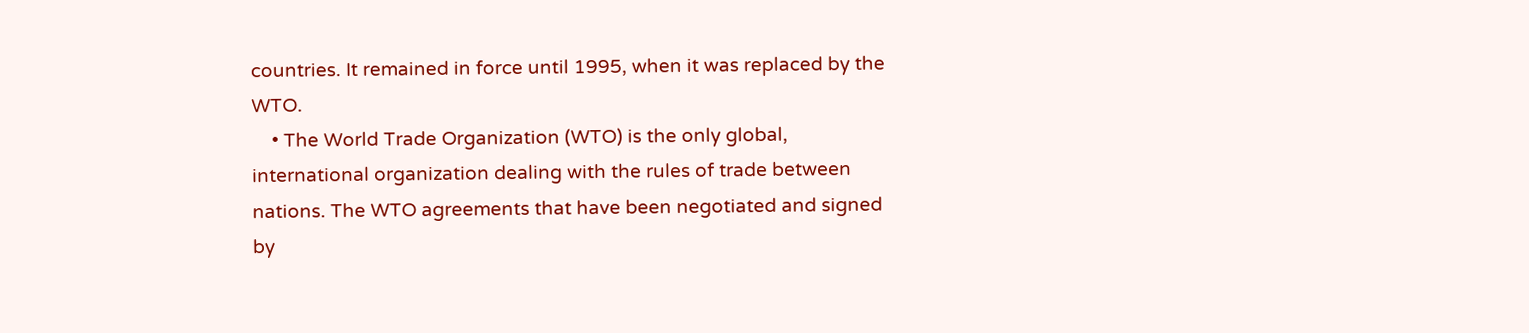countries. It remained in force until 1995, when it was replaced by the WTO.
    • The World Trade Organization (WTO) is the only global, international organization dealing with the rules of trade between nations. The WTO agreements that have been negotiated and signed by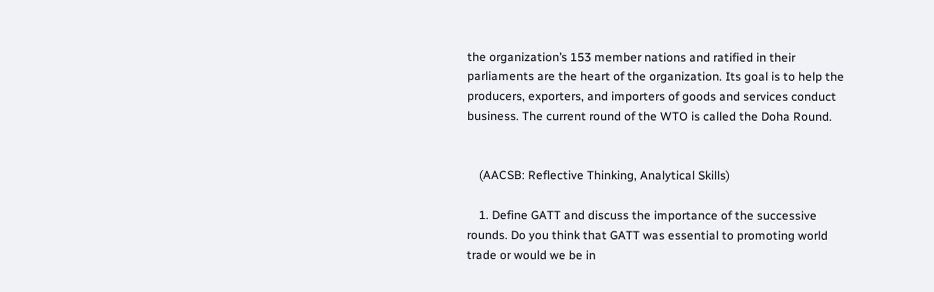the organization’s 153 member nations and ratified in their parliaments are the heart of the organization. Its goal is to help the producers, exporters, and importers of goods and services conduct business. The current round of the WTO is called the Doha Round.


    (AACSB: Reflective Thinking, Analytical Skills)

    1. Define GATT and discuss the importance of the successive rounds. Do you think that GATT was essential to promoting world trade or would we be in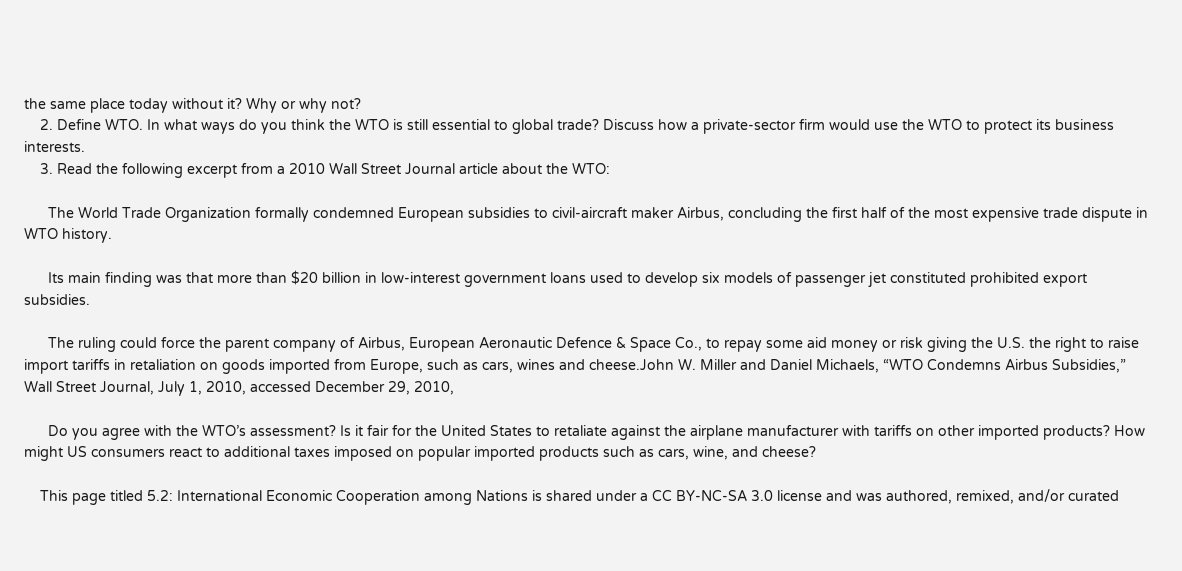the same place today without it? Why or why not?
    2. Define WTO. In what ways do you think the WTO is still essential to global trade? Discuss how a private-sector firm would use the WTO to protect its business interests.
    3. Read the following excerpt from a 2010 Wall Street Journal article about the WTO:

      The World Trade Organization formally condemned European subsidies to civil-aircraft maker Airbus, concluding the first half of the most expensive trade dispute in WTO history.

      Its main finding was that more than $20 billion in low-interest government loans used to develop six models of passenger jet constituted prohibited export subsidies.

      The ruling could force the parent company of Airbus, European Aeronautic Defence & Space Co., to repay some aid money or risk giving the U.S. the right to raise import tariffs in retaliation on goods imported from Europe, such as cars, wines and cheese.John W. Miller and Daniel Michaels, “WTO Condemns Airbus Subsidies,” Wall Street Journal, July 1, 2010, accessed December 29, 2010,

      Do you agree with the WTO’s assessment? Is it fair for the United States to retaliate against the airplane manufacturer with tariffs on other imported products? How might US consumers react to additional taxes imposed on popular imported products such as cars, wine, and cheese?

    This page titled 5.2: International Economic Cooperation among Nations is shared under a CC BY-NC-SA 3.0 license and was authored, remixed, and/or curated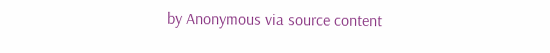by Anonymous via source content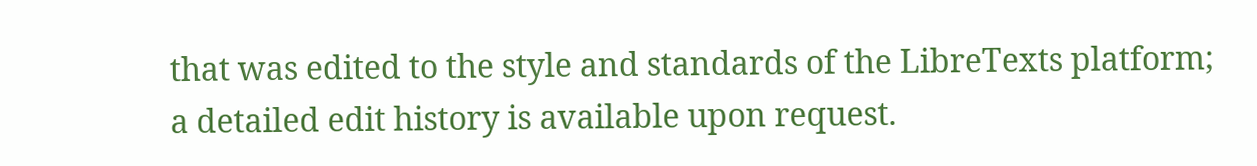that was edited to the style and standards of the LibreTexts platform; a detailed edit history is available upon request.